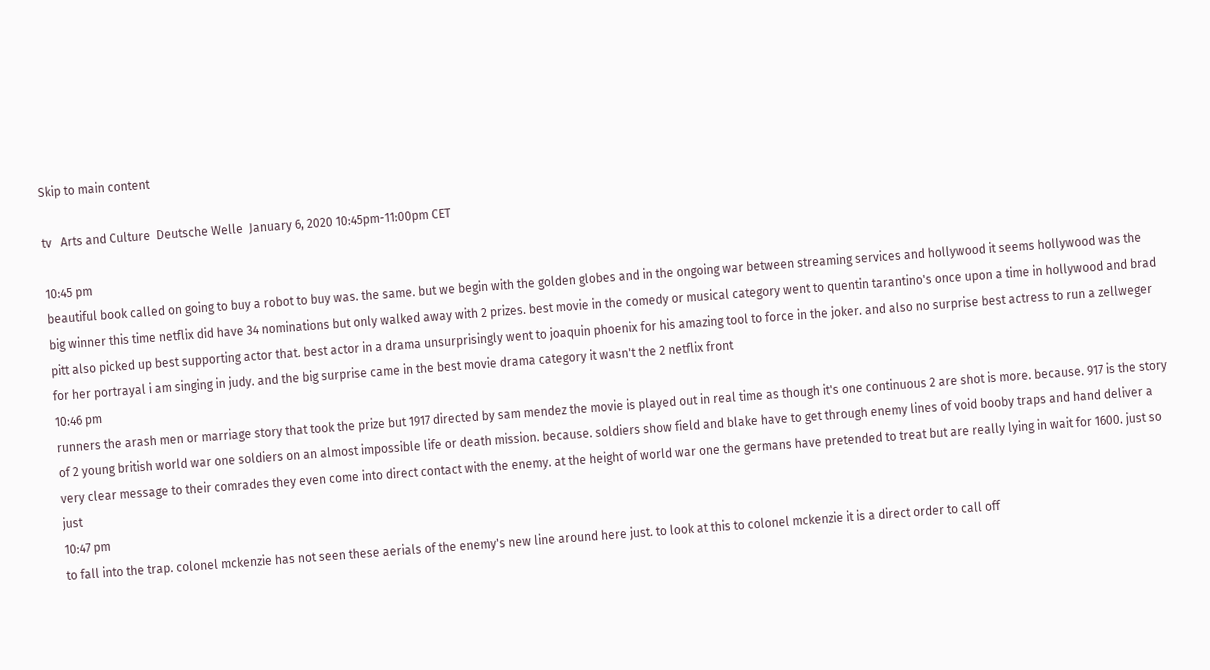Skip to main content

tv   Arts and Culture  Deutsche Welle  January 6, 2020 10:45pm-11:00pm CET

10:45 pm
beautiful book called on going to buy a robot to buy was. the same. but we begin with the golden globes and in the ongoing war between streaming services and hollywood it seems hollywood was the big winner this time netflix did have 34 nominations but only walked away with 2 prizes. best movie in the comedy or musical category went to quentin tarantino's once upon a time in hollywood and brad pitt also picked up best supporting actor that. best actor in a drama unsurprisingly went to joaquin phoenix for his amazing tool to force in the joker. and also no surprise best actress to run a zellweger for her portrayal i am singing in judy. and the big surprise came in the best movie drama category it wasn't the 2 netflix front
10:46 pm
runners the arash men or marriage story that took the prize but 1917 directed by sam mendez the movie is played out in real time as though it's one continuous 2 are shot is more. because. 917 is the story of 2 young british world war one soldiers on an almost impossible life or death mission. because. soldiers show field and blake have to get through enemy lines of void booby traps and hand deliver a very clear message to their comrades they even come into direct contact with the enemy. at the height of world war one the germans have pretended to treat but are really lying in wait for 1600. just so just
10:47 pm
to fall into the trap. colonel mckenzie has not seen these aerials of the enemy's new line around here just. to look at this to colonel mckenzie it is a direct order to call off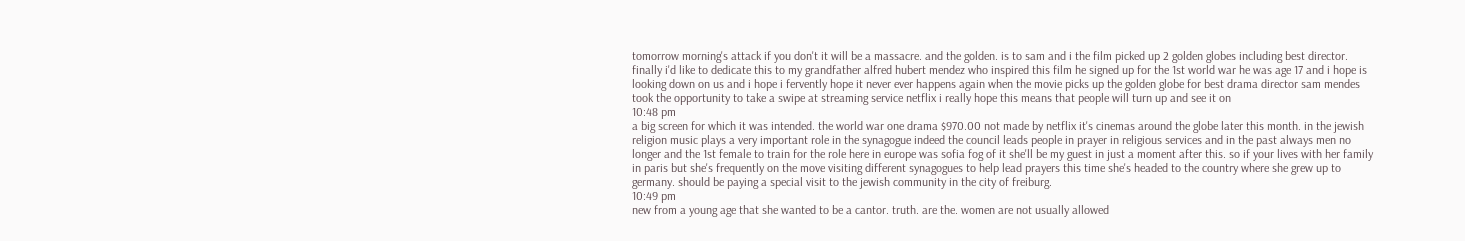tomorrow morning's attack if you don't it will be a massacre. and the golden. is to sam and i the film picked up 2 golden globes including best director. finally i'd like to dedicate this to my grandfather alfred hubert mendez who inspired this film he signed up for the 1st world war he was age 17 and i hope is looking down on us and i hope i fervently hope it never ever happens again when the movie picks up the golden globe for best drama director sam mendes took the opportunity to take a swipe at streaming service netflix i really hope this means that people will turn up and see it on
10:48 pm
a big screen for which it was intended. the world war one drama $970.00 not made by netflix it's cinemas around the globe later this month. in the jewish religion music plays a very important role in the synagogue indeed the council leads people in prayer in religious services and in the past always men no longer and the 1st female to train for the role here in europe was sofia fog of it she'll be my guest in just a moment after this. so if your lives with her family in paris but she's frequently on the move visiting different synagogues to help lead prayers this time she's headed to the country where she grew up to germany. should be paying a special visit to the jewish community in the city of freiburg.
10:49 pm
new from a young age that she wanted to be a cantor. truth. are the. women are not usually allowed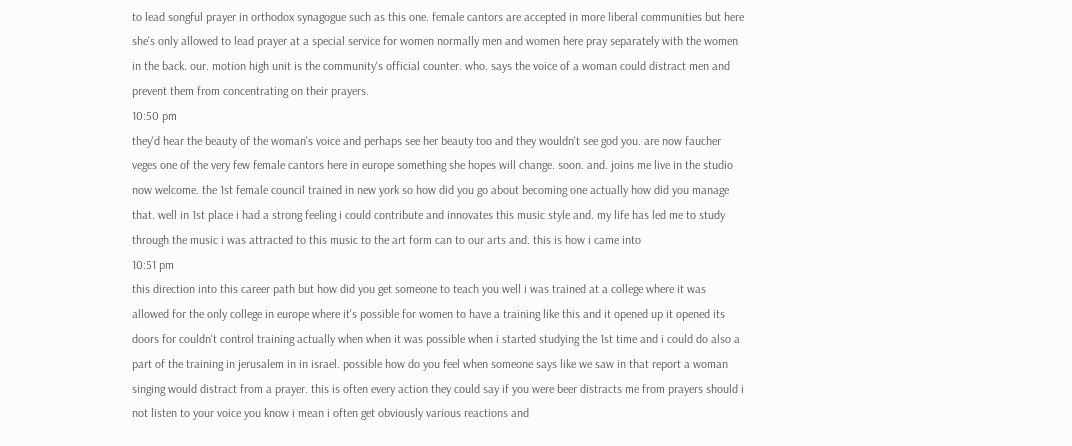to lead songful prayer in orthodox synagogue such as this one. female cantors are accepted in more liberal communities but here she's only allowed to lead prayer at a special service for women normally men and women here pray separately with the women in the back. our. motion high unit is the community's official counter. who. says the voice of a woman could distract men and prevent them from concentrating on their prayers.
10:50 pm
they'd hear the beauty of the woman's voice and perhaps see her beauty too and they wouldn't see god you. are now faucher veges one of the very few female cantors here in europe something she hopes will change. soon. and. joins me live in the studio now welcome. the 1st female council trained in new york so how did you go about becoming one actually how did you manage that. well in 1st place i had a strong feeling i could contribute and innovates this music style and. my life has led me to study through the music i was attracted to this music to the art form can to our arts and. this is how i came into
10:51 pm
this direction into this career path but how did you get someone to teach you well i was trained at a college where it was allowed for the only college in europe where it's possible for women to have a training like this and it opened up it opened its doors for couldn't control training actually when when it was possible when i started studying the 1st time and i could do also a part of the training in jerusalem in in israel. possible how do you feel when someone says like we saw in that report a woman singing would distract from a prayer. this is often every action they could say if you were beer distracts me from prayers should i not listen to your voice you know i mean i often get obviously various reactions and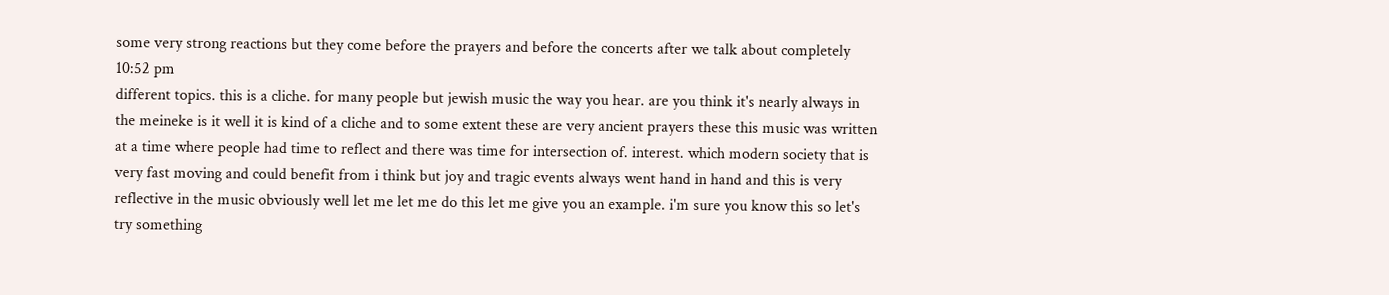some very strong reactions but they come before the prayers and before the concerts after we talk about completely
10:52 pm
different topics. this is a cliche. for many people but jewish music the way you hear. are you think it's nearly always in the meineke is it well it is kind of a cliche and to some extent these are very ancient prayers these this music was written at a time where people had time to reflect and there was time for intersection of. interest. which modern society that is very fast moving and could benefit from i think but joy and tragic events always went hand in hand and this is very reflective in the music obviously well let me let me do this let me give you an example. i'm sure you know this so let's try something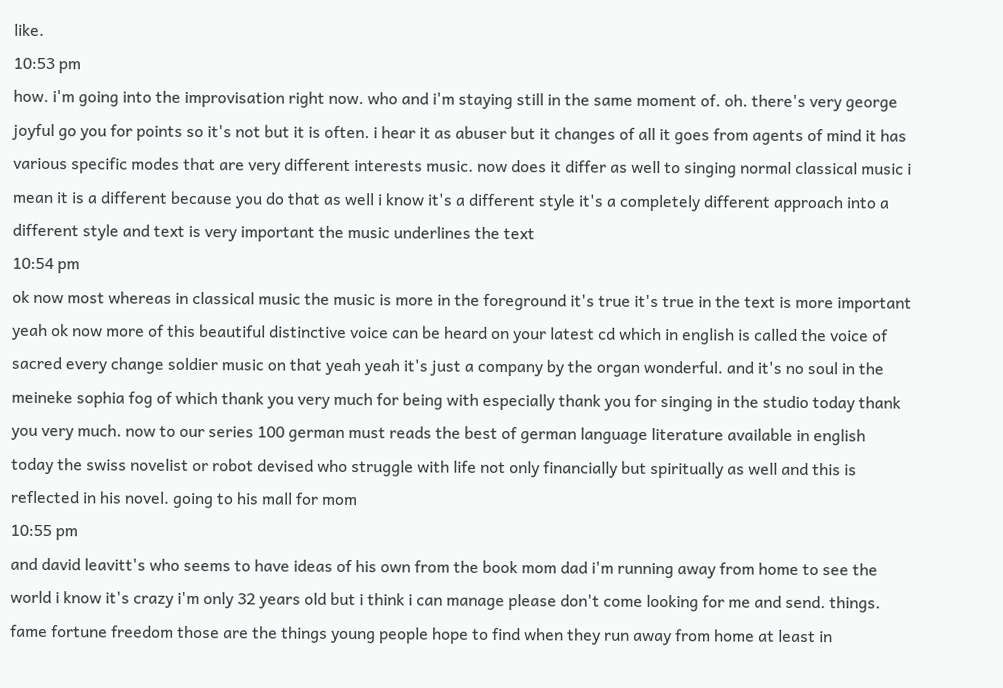like.
10:53 pm
how. i'm going into the improvisation right now. who and i'm staying still in the same moment of. oh. there's very george joyful go you for points so it's not but it is often. i hear it as abuser but it changes of all it goes from agents of mind it has various specific modes that are very different interests music. now does it differ as well to singing normal classical music i mean it is a different because you do that as well i know it's a different style it's a completely different approach into a different style and text is very important the music underlines the text
10:54 pm
ok now most whereas in classical music the music is more in the foreground it's true it's true in the text is more important yeah ok now more of this beautiful distinctive voice can be heard on your latest cd which in english is called the voice of sacred every change soldier music on that yeah yeah it's just a company by the organ wonderful. and it's no soul in the meineke sophia fog of which thank you very much for being with especially thank you for singing in the studio today thank you very much. now to our series 100 german must reads the best of german language literature available in english today the swiss novelist or robot devised who struggle with life not only financially but spiritually as well and this is reflected in his novel. going to his mall for mom
10:55 pm
and david leavitt's who seems to have ideas of his own from the book mom dad i'm running away from home to see the world i know it's crazy i'm only 32 years old but i think i can manage please don't come looking for me and send. things. fame fortune freedom those are the things young people hope to find when they run away from home at least in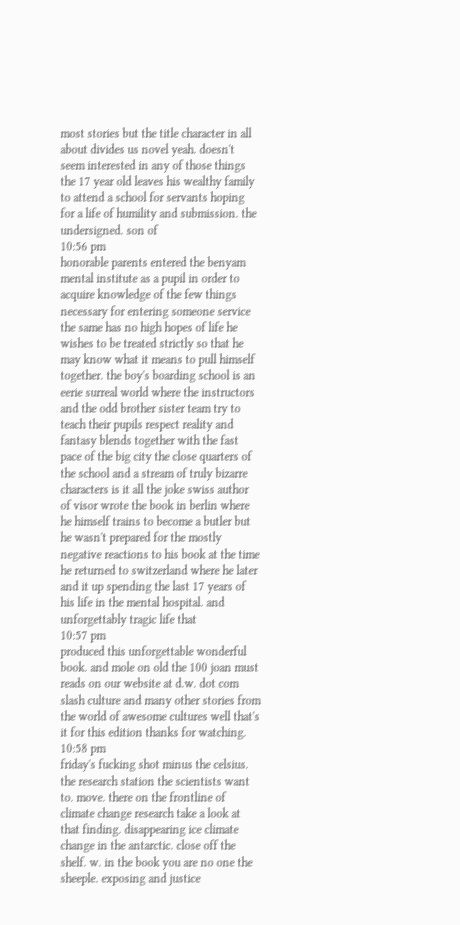most stories but the title character in all about divides us novel yeah. doesn't seem interested in any of those things the 17 year old leaves his wealthy family to attend a school for servants hoping for a life of humility and submission. the undersigned. son of
10:56 pm
honorable parents entered the benyam mental institute as a pupil in order to acquire knowledge of the few things necessary for entering someone service the same has no high hopes of life he wishes to be treated strictly so that he may know what it means to pull himself together. the boy's boarding school is an eerie surreal world where the instructors and the odd brother sister team try to teach their pupils respect reality and fantasy blends together with the fast pace of the big city the close quarters of the school and a stream of truly bizarre characters is it all the joke swiss author of visor wrote the book in berlin where he himself trains to become a butler but he wasn't prepared for the mostly negative reactions to his book at the time he returned to switzerland where he later and it up spending the last 17 years of his life in the mental hospital. and unforgettably tragic life that
10:57 pm
produced this unforgettable wonderful book. and mole on old the 100 joan must reads on our website at d.w. dot com slash culture and many other stories from the world of awesome cultures well that's it for this edition thanks for watching.
10:58 pm
friday's fucking shot minus the celsius. the research station the scientists want to. move. there on the frontline of climate change research take a look at that finding. disappearing ice climate change in the antarctic. close off the shelf. w. in the book you are no one the sheeple. exposing and justice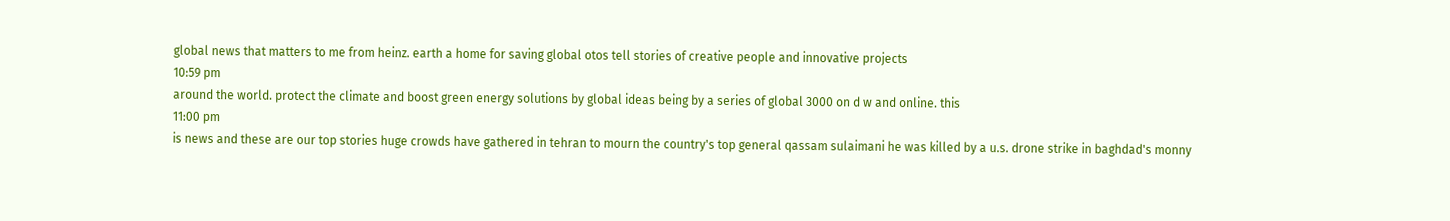global news that matters to me from heinz. earth a home for saving global otos tell stories of creative people and innovative projects
10:59 pm
around the world. protect the climate and boost green energy solutions by global ideas being by a series of global 3000 on d w and online. this
11:00 pm
is news and these are our top stories huge crowds have gathered in tehran to mourn the country's top general qassam sulaimani he was killed by a u.s. drone strike in baghdad's monny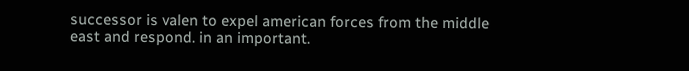successor is valen to expel american forces from the middle east and respond. in an important.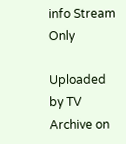info Stream Only

Uploaded by TV Archive on